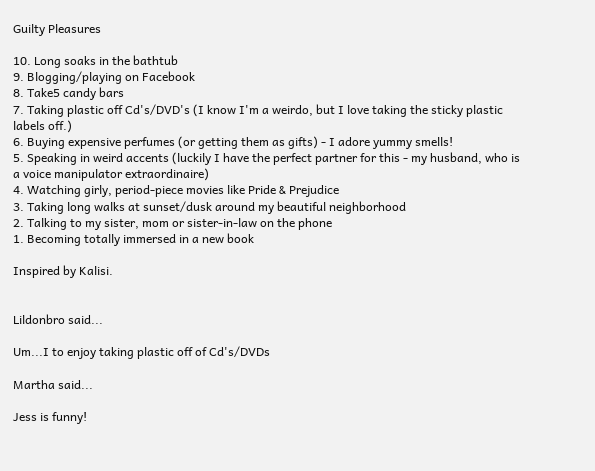Guilty Pleasures

10. Long soaks in the bathtub
9. Blogging/playing on Facebook
8. Take5 candy bars
7. Taking plastic off Cd's/DVD's (I know I'm a weirdo, but I love taking the sticky plastic labels off.)
6. Buying expensive perfumes (or getting them as gifts) - I adore yummy smells!
5. Speaking in weird accents (luckily I have the perfect partner for this - my husband, who is a voice manipulator extraordinaire)
4. Watching girly, period-piece movies like Pride & Prejudice
3. Taking long walks at sunset/dusk around my beautiful neighborhood
2. Talking to my sister, mom or sister-in-law on the phone
1. Becoming totally immersed in a new book

Inspired by Kalisi.


Lildonbro said...

Um...I to enjoy taking plastic off of Cd's/DVDs

Martha said...

Jess is funny!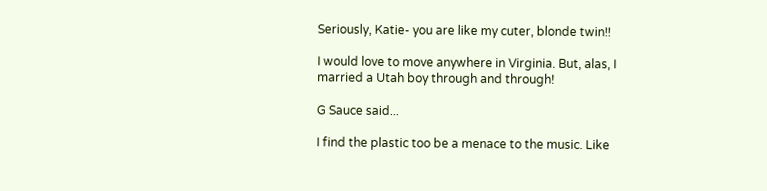Seriously, Katie- you are like my cuter, blonde twin!!

I would love to move anywhere in Virginia. But, alas, I married a Utah boy through and through!

G Sauce said...

I find the plastic too be a menace to the music. Like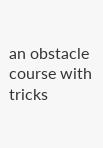an obstacle course with tricks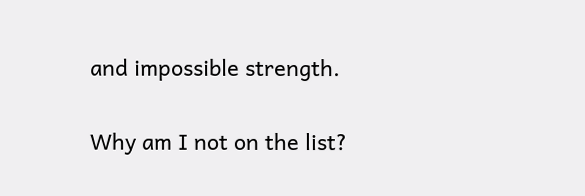and impossible strength.

Why am I not on the list?